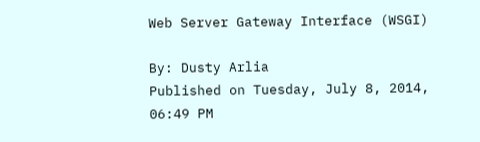Web Server Gateway Interface (WSGI)

By: Dusty Arlia
Published on Tuesday, July 8, 2014, 06:49 PM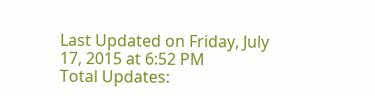Last Updated on Friday, July 17, 2015 at 6:52 PM
Total Updates: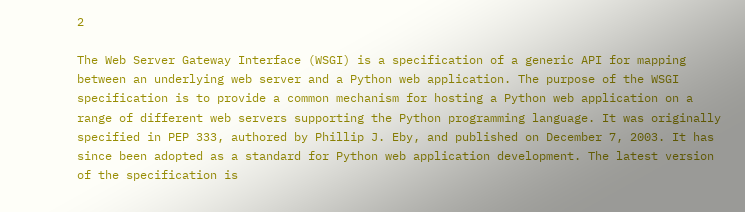2

The Web Server Gateway Interface (WSGI) is a specification of a generic API for mapping between an underlying web server and a Python web application. The purpose of the WSGI specification is to provide a common mechanism for hosting a Python web application on a range of different web servers supporting the Python programming language. It was originally specified in PEP 333, authored by Phillip J. Eby, and published on December 7, 2003. It has since been adopted as a standard for Python web application development. The latest version of the specification is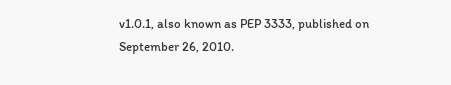v1.0.1, also known as PEP 3333, published on September 26, 2010.